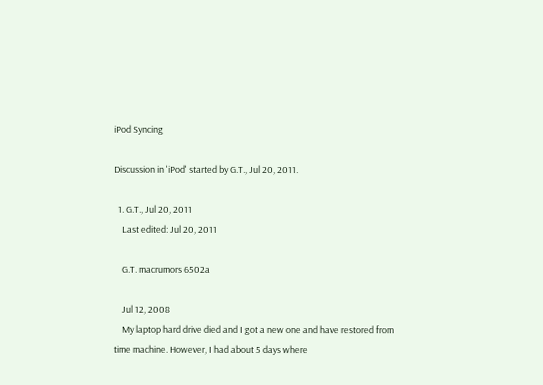iPod Syncing

Discussion in 'iPod' started by G.T., Jul 20, 2011.

  1. G.T., Jul 20, 2011
    Last edited: Jul 20, 2011

    G.T. macrumors 6502a

    Jul 12, 2008
    My laptop hard drive died and I got a new one and have restored from time machine. However, I had about 5 days where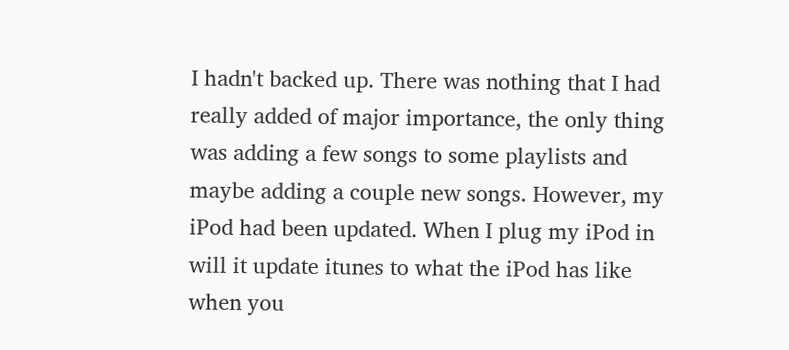I hadn't backed up. There was nothing that I had really added of major importance, the only thing was adding a few songs to some playlists and maybe adding a couple new songs. However, my iPod had been updated. When I plug my iPod in will it update itunes to what the iPod has like when you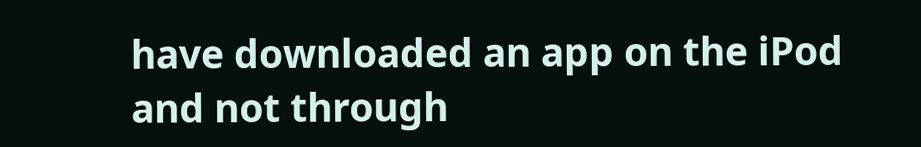have downloaded an app on the iPod and not through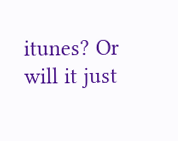itunes? Or will it just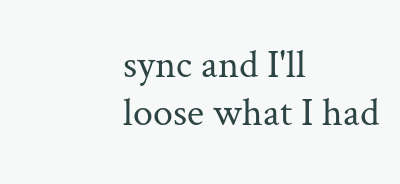sync and I'll loose what I had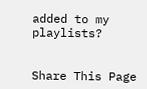added to my playlists?


Share This Page